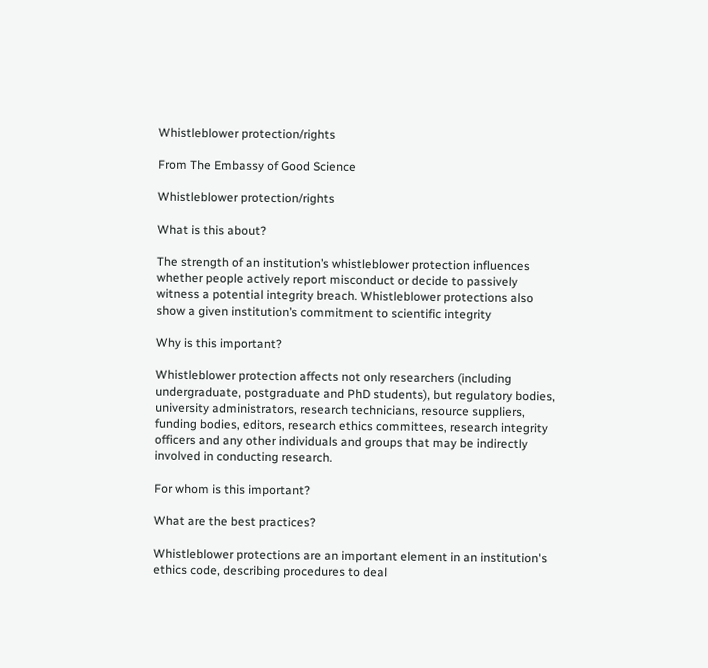Whistleblower protection/rights

From The Embassy of Good Science

Whistleblower protection/rights

What is this about?

The strength of an institution’s whistleblower protection influences whether people actively report misconduct or decide to passively witness a potential integrity breach. Whistleblower protections also show a given institution’s commitment to scientific integrity

Why is this important?

Whistleblower protection affects not only researchers (including undergraduate, postgraduate and PhD students), but regulatory bodies, university administrators, research technicians, resource suppliers, funding bodies, editors, research ethics committees, research integrity officers and any other individuals and groups that may be indirectly involved in conducting research.

For whom is this important?

What are the best practices?

Whistleblower protections are an important element in an institution's ethics code, describing procedures to deal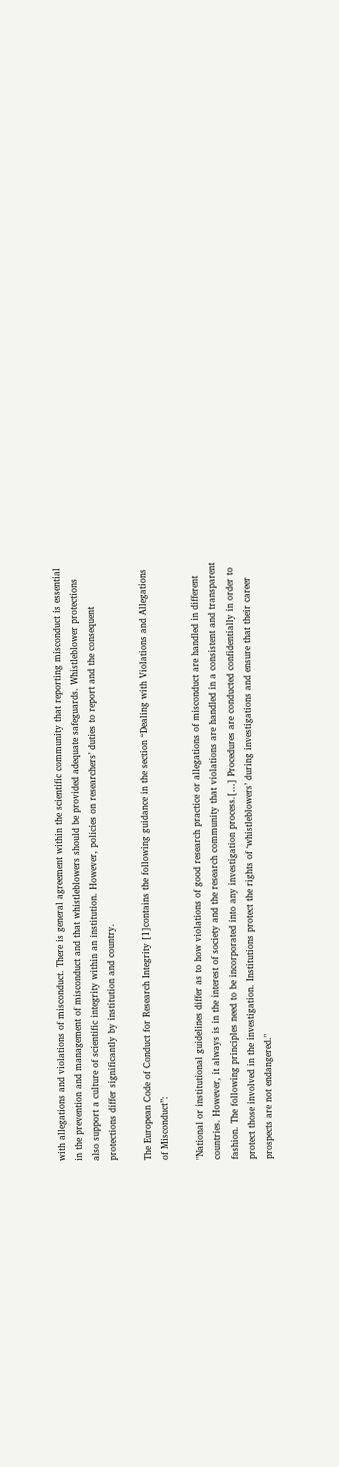with allegations and violations of misconduct. There is general agreement within the scientific community that reporting misconduct is essential in the prevention and management of misconduct and that whistleblowers should be provided adequate safeguards. Whistleblower protections also support a culture of scientific integrity within an institution. However, policies on researchers’ duties to report and the consequent protections differ significantly by institution and country.

The European Code of Conduct for Research Integrity [1]contains the following guidance in the section “Dealing with Violations and Allegations of Misconduct”:

"National or institutional guidelines differ as to how violations of good research practice or allegations of misconduct are handled in different countries. However, it always is in the interest of society and the research community that violations are handled in a consistent and transparent fashion. The following principles need to be incorporated into any investigation process.[…] Procedures are conducted confidentially in order to protect those involved in the investigation. Institutions protect the rights of ‘whistleblowers’ during investigations and ensure that their career prospects are not endangered."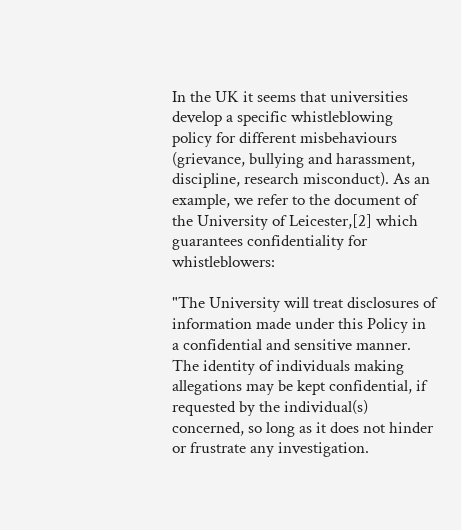In the UK it seems that universities develop a specific whistleblowing policy for different misbehaviours (grievance, bullying and harassment, discipline, research misconduct). As an example, we refer to the document of the University of Leicester,[2] which guarantees confidentiality for whistleblowers:

"The University will treat disclosures of information made under this Policy in a confidential and sensitive manner. The identity of individuals making allegations may be kept confidential, if requested by the individual(s) concerned, so long as it does not hinder or frustrate any investigation.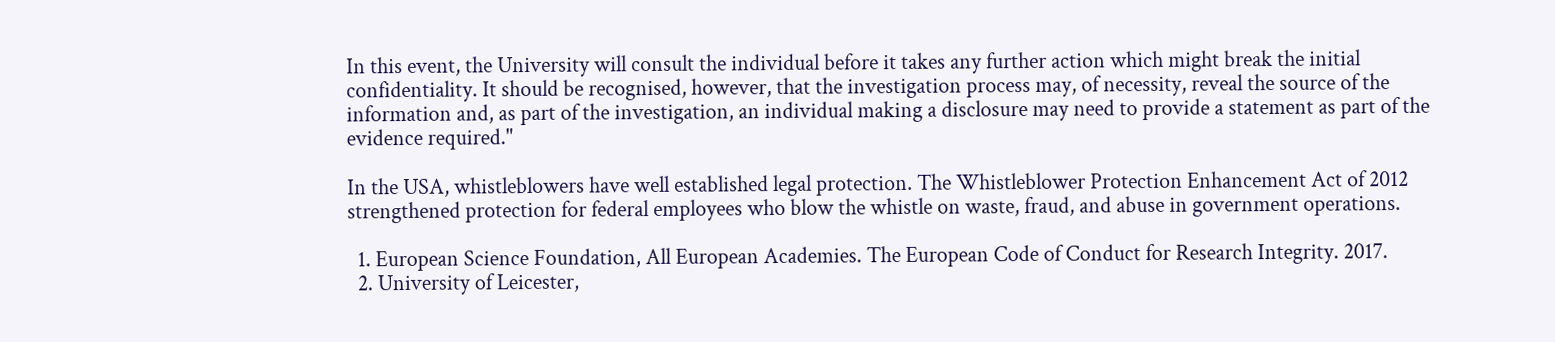In this event, the University will consult the individual before it takes any further action which might break the initial confidentiality. It should be recognised, however, that the investigation process may, of necessity, reveal the source of the information and, as part of the investigation, an individual making a disclosure may need to provide a statement as part of the evidence required."

In the USA, whistleblowers have well established legal protection. The Whistleblower Protection Enhancement Act of 2012 strengthened protection for federal employees who blow the whistle on waste, fraud, and abuse in government operations.

  1. European Science Foundation, All European Academies. The European Code of Conduct for Research Integrity. 2017.
  2. University of Leicester,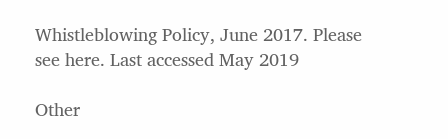Whistleblowing Policy, June 2017. Please see here. Last accessed May 2019

Other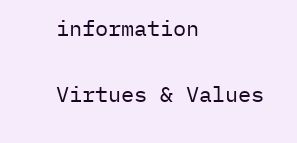information

Virtues & Values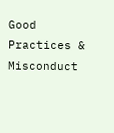Good Practices & Misconduct